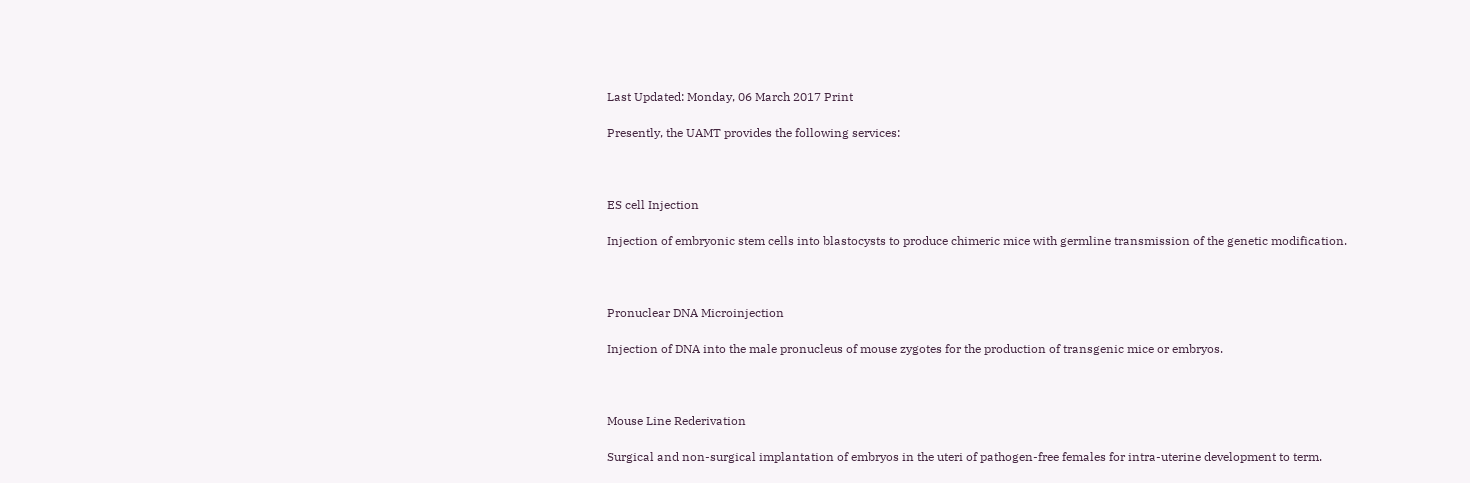Last Updated: Monday, 06 March 2017 Print

Presently, the UAMT provides the following services:



ES cell Injection

Injection of embryonic stem cells into blastocysts to produce chimeric mice with germline transmission of the genetic modification.



Pronuclear DNA Microinjection

Injection of DNA into the male pronucleus of mouse zygotes for the production of transgenic mice or embryos.



Mouse Line Rederivation

Surgical and non-surgical implantation of embryos in the uteri of pathogen-free females for intra-uterine development to term.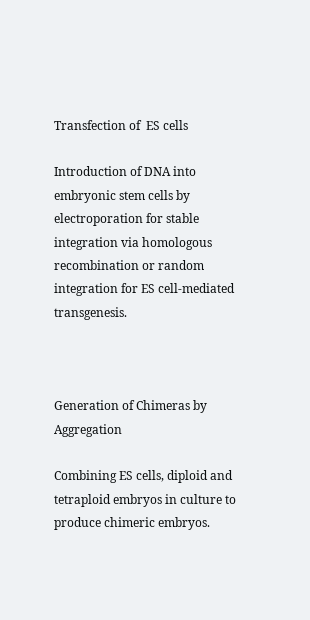Transfection of  ES cells

Introduction of DNA into embryonic stem cells by electroporation for stable integration via homologous recombination or random integration for ES cell-mediated transgenesis.



Generation of Chimeras by Aggregation

Combining ES cells, diploid and tetraploid embryos in culture to produce chimeric embryos.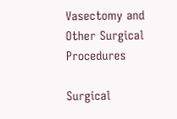Vasectomy and Other Surgical Procedures

Surgical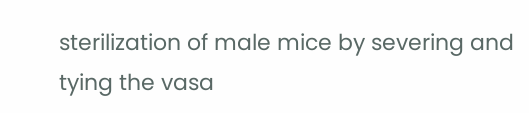sterilization of male mice by severing and tying the vasa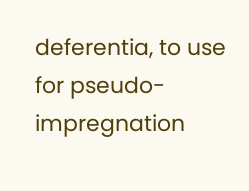deferentia, to use for pseudo-impregnation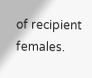of recipient females.